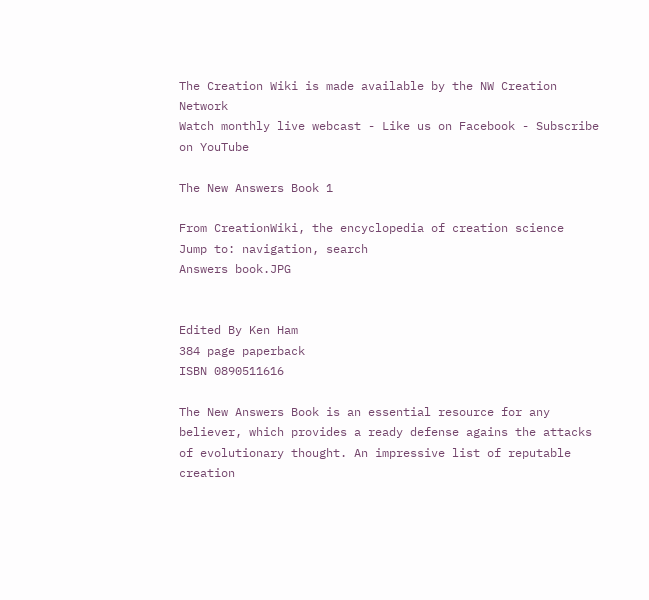The Creation Wiki is made available by the NW Creation Network
Watch monthly live webcast - Like us on Facebook - Subscribe on YouTube

The New Answers Book 1

From CreationWiki, the encyclopedia of creation science
Jump to: navigation, search
Answers book.JPG


Edited By Ken Ham
384 page paperback
ISBN 0890511616

The New Answers Book is an essential resource for any believer, which provides a ready defense agains the attacks of evolutionary thought. An impressive list of reputable creation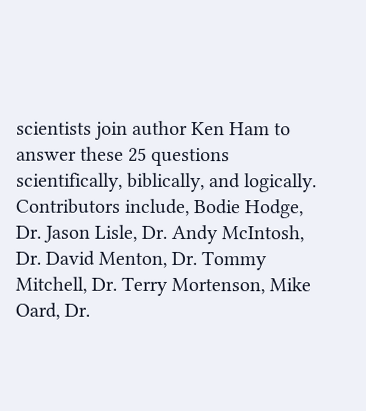scientists join author Ken Ham to answer these 25 questions scientifically, biblically, and logically. Contributors include, Bodie Hodge, Dr. Jason Lisle, Dr. Andy McIntosh, Dr. David Menton, Dr. Tommy Mitchell, Dr. Terry Mortenson, Mike Oard, Dr.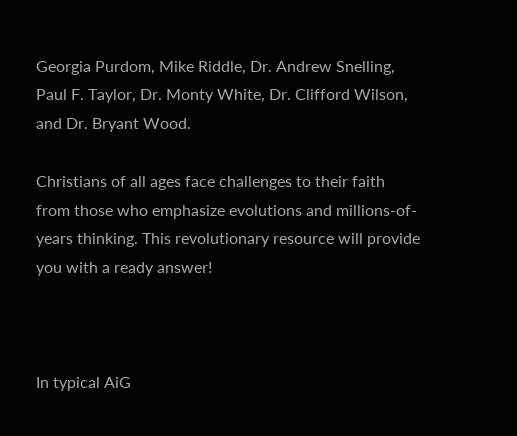Georgia Purdom, Mike Riddle, Dr. Andrew Snelling, Paul F. Taylor, Dr. Monty White, Dr. Clifford Wilson, and Dr. Bryant Wood.

Christians of all ages face challenges to their faith from those who emphasize evolutions and millions-of-years thinking. This revolutionary resource will provide you with a ready answer!



In typical AiG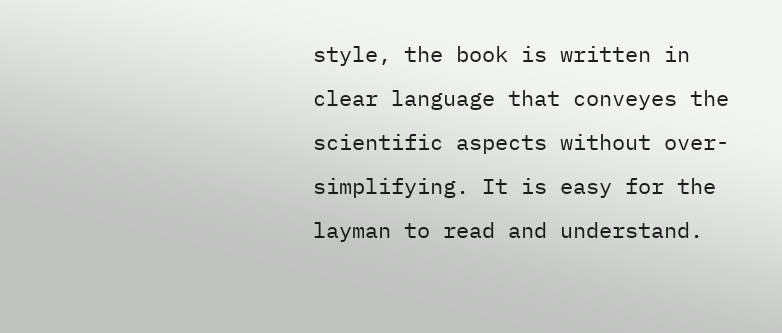style, the book is written in clear language that conveyes the scientific aspects without over-simplifying. It is easy for the layman to read and understand.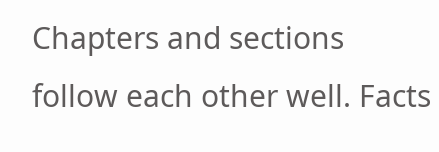Chapters and sections follow each other well. Facts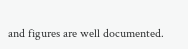and figures are well documented.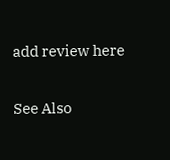add review here

See Also